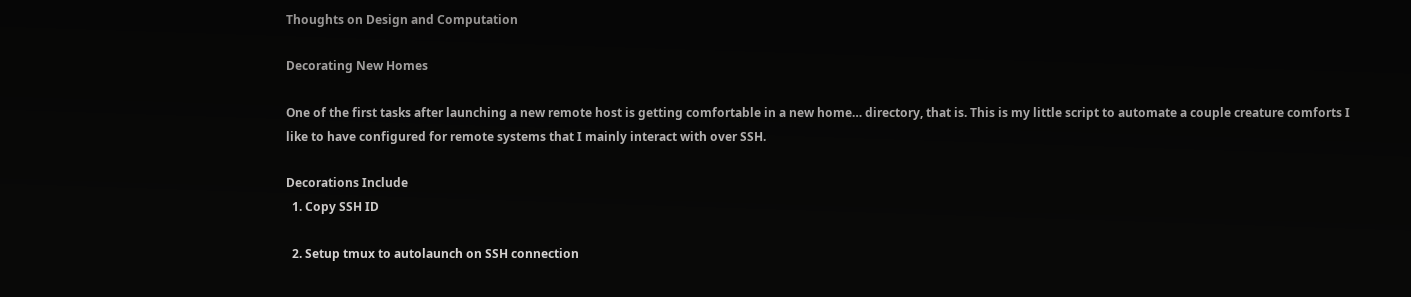Thoughts on Design and Computation

Decorating New Homes

One of the first tasks after launching a new remote host is getting comfortable in a new home… directory, that is. This is my little script to automate a couple creature comforts I like to have configured for remote systems that I mainly interact with over SSH.

Decorations Include
  1. Copy SSH ID

  2. Setup tmux to autolaunch on SSH connection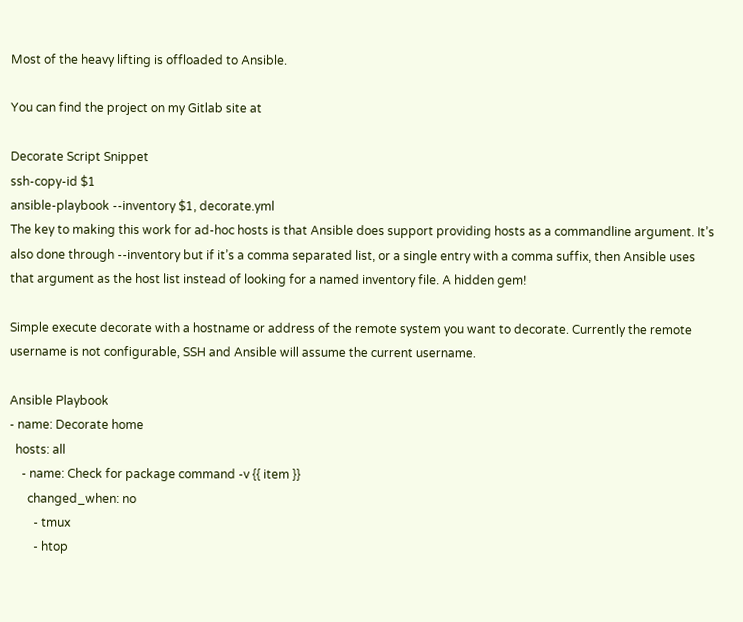Most of the heavy lifting is offloaded to Ansible.

You can find the project on my Gitlab site at

Decorate Script Snippet
ssh-copy-id $1
ansible-playbook --inventory $1, decorate.yml
The key to making this work for ad-hoc hosts is that Ansible does support providing hosts as a commandline argument. It’s also done through --inventory but if it’s a comma separated list, or a single entry with a comma suffix, then Ansible uses that argument as the host list instead of looking for a named inventory file. A hidden gem!

Simple execute decorate with a hostname or address of the remote system you want to decorate. Currently the remote username is not configurable, SSH and Ansible will assume the current username.

Ansible Playbook
- name: Decorate home
  hosts: all
    - name: Check for package command -v {{ item }}
      changed_when: no
        - tmux
        - htop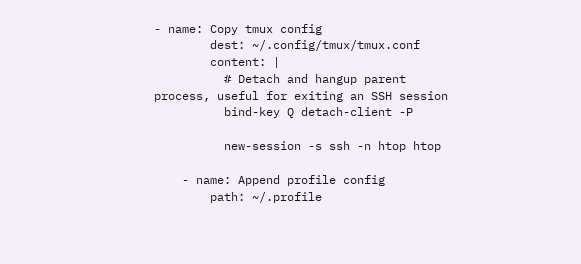- name: Copy tmux config
        dest: ~/.config/tmux/tmux.conf
        content: |
          # Detach and hangup parent process, useful for exiting an SSH session
          bind-key Q detach-client -P

          new-session -s ssh -n htop htop

    - name: Append profile config
        path: ~/.profile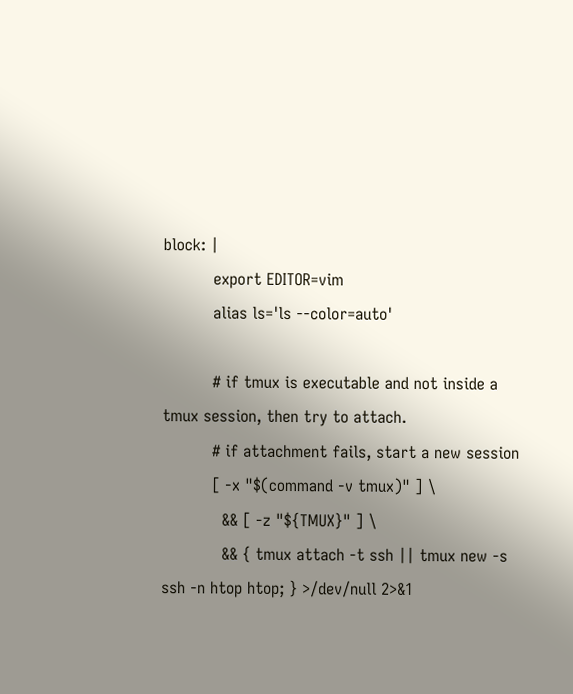block: |
          export EDITOR=vim
          alias ls='ls --color=auto'

          # if tmux is executable and not inside a tmux session, then try to attach.
          # if attachment fails, start a new session
          [ -x "$(command -v tmux)" ] \
            && [ -z "${TMUX}" ] \
            && { tmux attach -t ssh || tmux new -s ssh -n htop htop; } >/dev/null 2>&1